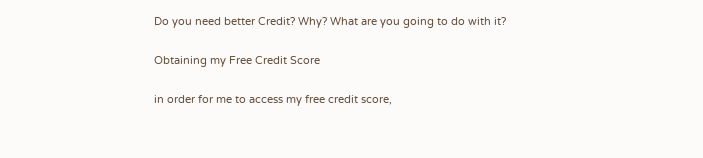Do you need better Credit? Why? What are you going to do with it?

Obtaining my Free Credit Score

in order for me to access my free credit score,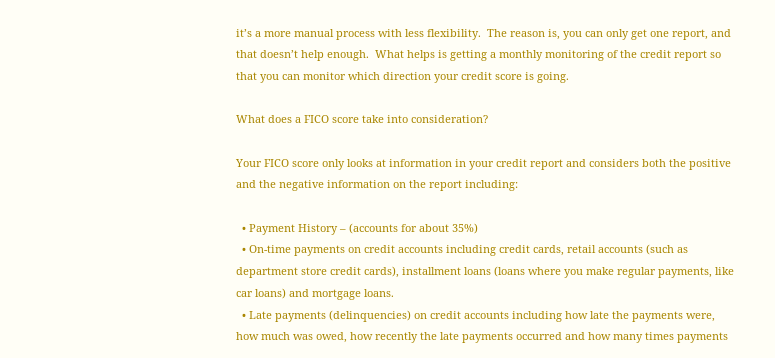it’s a more manual process with less flexibility.  The reason is, you can only get one report, and that doesn’t help enough.  What helps is getting a monthly monitoring of the credit report so that you can monitor which direction your credit score is going.

What does a FICO score take into consideration?

Your FICO score only looks at information in your credit report and considers both the positive and the negative information on the report including:

  • Payment History – (accounts for about 35%)
  • On-time payments on credit accounts including credit cards, retail accounts (such as department store credit cards), installment loans (loans where you make regular payments, like car loans) and mortgage loans.
  • Late payments (delinquencies) on credit accounts including how late the payments were, how much was owed, how recently the late payments occurred and how many times payments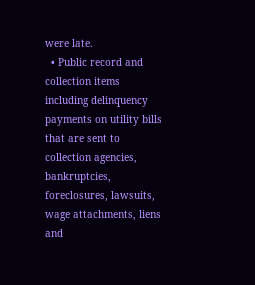were late.
  • Public record and collection items including delinquency payments on utility bills that are sent to collection agencies,  bankruptcies, foreclosures, lawsuits, wage attachments, liens and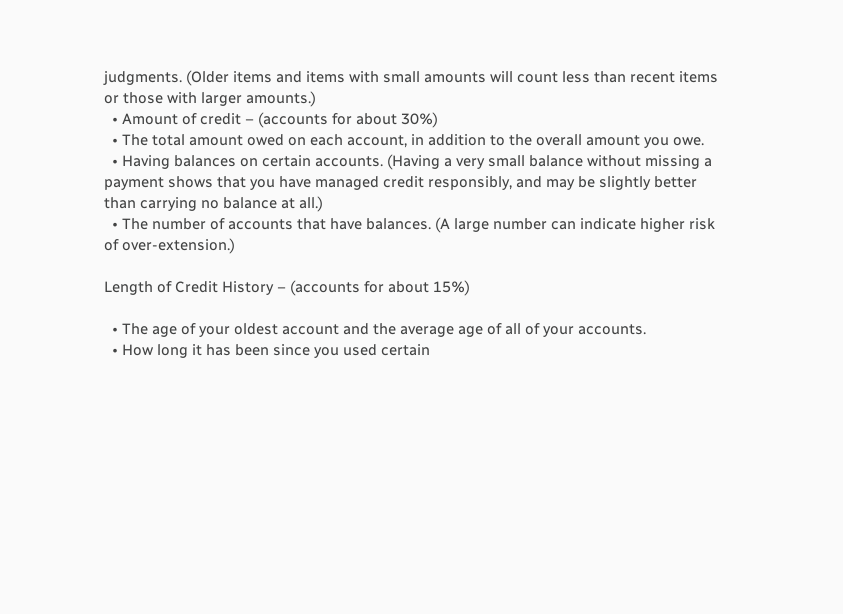judgments. (Older items and items with small amounts will count less than recent items or those with larger amounts.)
  • Amount of credit – (accounts for about 30%)
  • The total amount owed on each account, in addition to the overall amount you owe.
  • Having balances on certain accounts. (Having a very small balance without missing a payment shows that you have managed credit responsibly, and may be slightly better than carrying no balance at all.)
  • The number of accounts that have balances. (A large number can indicate higher risk of over-extension.)

Length of Credit History – (accounts for about 15%)

  • The age of your oldest account and the average age of all of your accounts.
  • How long it has been since you used certain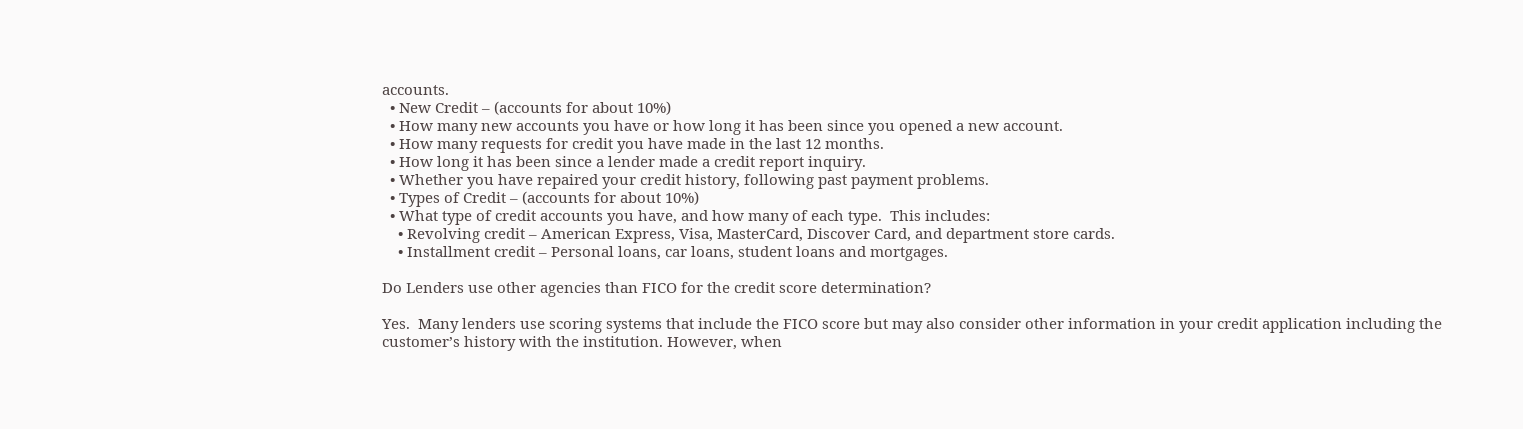accounts.
  • New Credit – (accounts for about 10%)
  • How many new accounts you have or how long it has been since you opened a new account.
  • How many requests for credit you have made in the last 12 months.
  • How long it has been since a lender made a credit report inquiry.
  • Whether you have repaired your credit history, following past payment problems.
  • Types of Credit – (accounts for about 10%)
  • What type of credit accounts you have, and how many of each type.  This includes:
    • Revolving credit – American Express, Visa, MasterCard, Discover Card, and department store cards.
    • Installment credit – Personal loans, car loans, student loans and mortgages.

Do Lenders use other agencies than FICO for the credit score determination?

Yes.  Many lenders use scoring systems that include the FICO score but may also consider other information in your credit application including the customer’s history with the institution. However, when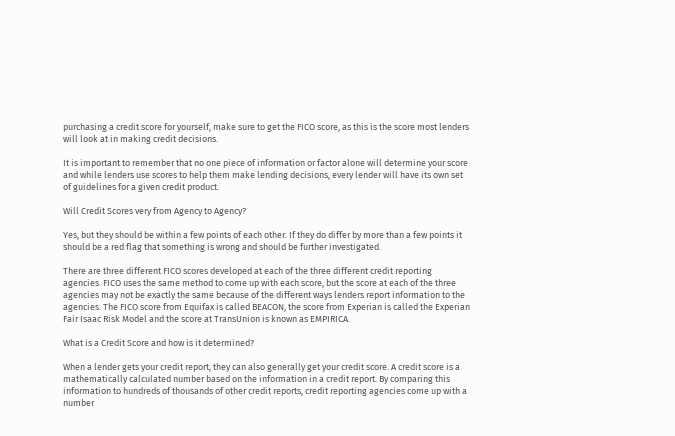purchasing a credit score for yourself, make sure to get the FICO score, as this is the score most lenders will look at in making credit decisions.

It is important to remember that no one piece of information or factor alone will determine your score and while lenders use scores to help them make lending decisions, every lender will have its own set of guidelines for a given credit product.

Will Credit Scores very from Agency to Agency?

Yes, but they should be within a few points of each other. If they do differ by more than a few points it should be a red flag that something is wrong and should be further investigated.

There are three different FICO scores developed at each of the three different credit reporting agencies. FICO uses the same method to come up with each score, but the score at each of the three agencies may not be exactly the same because of the different ways lenders report information to the agencies. The FICO score from Equifax is called BEACON, the score from Experian is called the Experian Fair Isaac Risk Model and the score at TransUnion is known as EMPIRICA.

What is a Credit Score and how is it determined?

When a lender gets your credit report, they can also generally get your credit score. A credit score is a mathematically calculated number based on the information in a credit report. By comparing this information to hundreds of thousands of other credit reports, credit reporting agencies come up with a number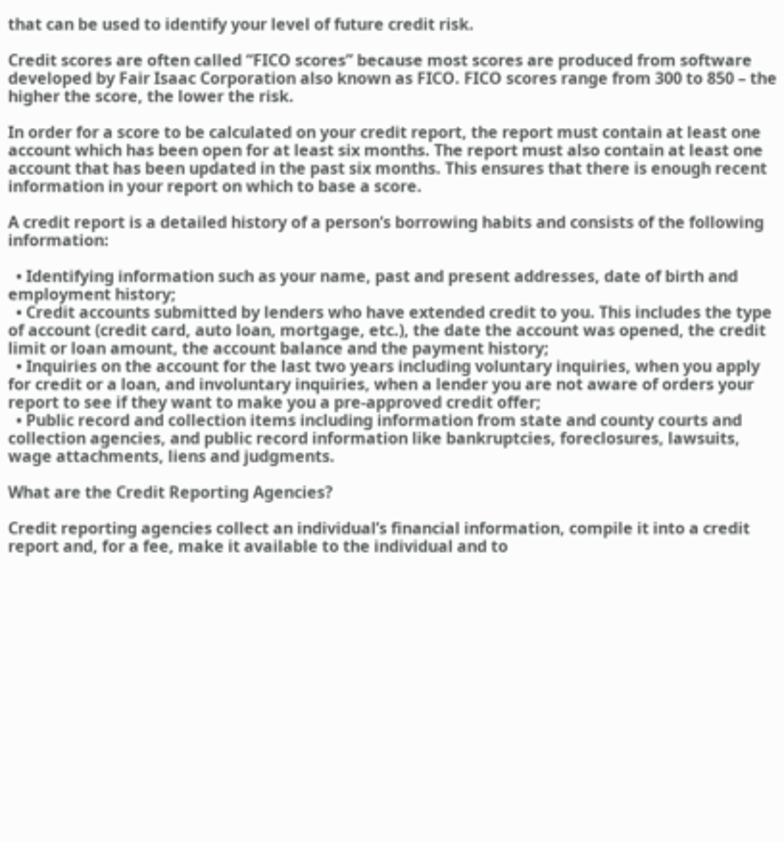that can be used to identify your level of future credit risk.

Credit scores are often called “FICO scores” because most scores are produced from software developed by Fair Isaac Corporation also known as FICO. FICO scores range from 300 to 850 – the higher the score, the lower the risk.

In order for a score to be calculated on your credit report, the report must contain at least one account which has been open for at least six months. The report must also contain at least one account that has been updated in the past six months. This ensures that there is enough recent information in your report on which to base a score.

A credit report is a detailed history of a person’s borrowing habits and consists of the following information:

  • Identifying information such as your name, past and present addresses, date of birth and employment history;
  • Credit accounts submitted by lenders who have extended credit to you. This includes the type of account (credit card, auto loan, mortgage, etc.), the date the account was opened, the credit limit or loan amount, the account balance and the payment history;
  • Inquiries on the account for the last two years including voluntary inquiries, when you apply for credit or a loan, and involuntary inquiries, when a lender you are not aware of orders your report to see if they want to make you a pre-approved credit offer;
  • Public record and collection items including information from state and county courts and collection agencies, and public record information like bankruptcies, foreclosures, lawsuits, wage attachments, liens and judgments.

What are the Credit Reporting Agencies?

Credit reporting agencies collect an individual’s financial information, compile it into a credit report and, for a fee, make it available to the individual and to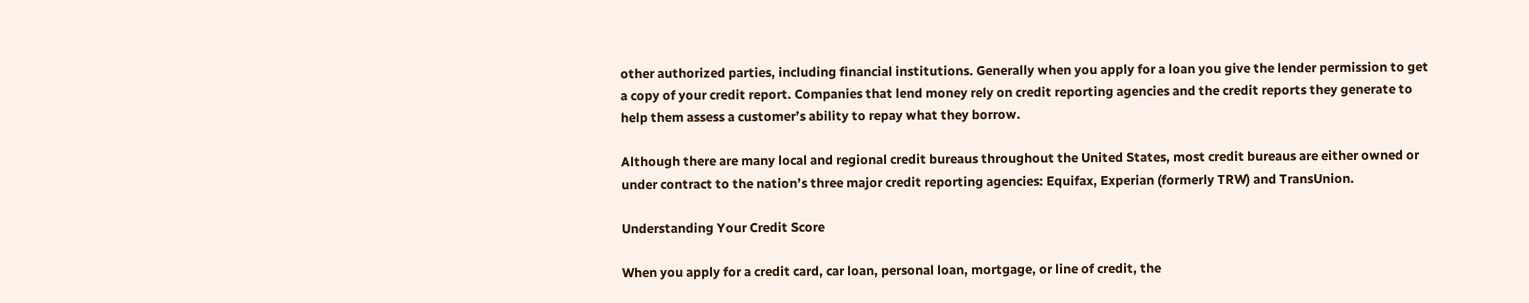other authorized parties, including financial institutions. Generally when you apply for a loan you give the lender permission to get a copy of your credit report. Companies that lend money rely on credit reporting agencies and the credit reports they generate to help them assess a customer’s ability to repay what they borrow.

Although there are many local and regional credit bureaus throughout the United States, most credit bureaus are either owned or under contract to the nation’s three major credit reporting agencies: Equifax, Experian (formerly TRW) and TransUnion.

Understanding Your Credit Score

When you apply for a credit card, car loan, personal loan, mortgage, or line of credit, the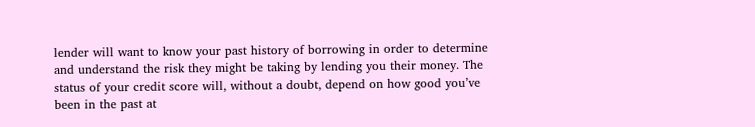lender will want to know your past history of borrowing in order to determine and understand the risk they might be taking by lending you their money. The status of your credit score will, without a doubt, depend on how good you’ve been in the past at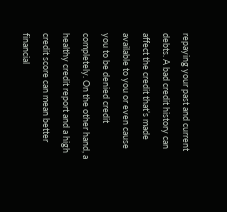repaying your past and current debts. A bad credit history can affect the credit that’s made available to you or even cause you to be denied credit completely. On the other hand, a healthy credit report and a high credit score can mean better financial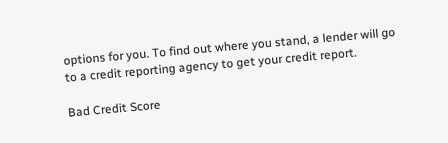options for you. To find out where you stand, a lender will go to a credit reporting agency to get your credit report.

Bad Credit Score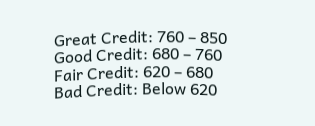Great Credit: 760 – 850
Good Credit: 680 – 760
Fair Credit: 620 – 680
Bad Credit: Below 620